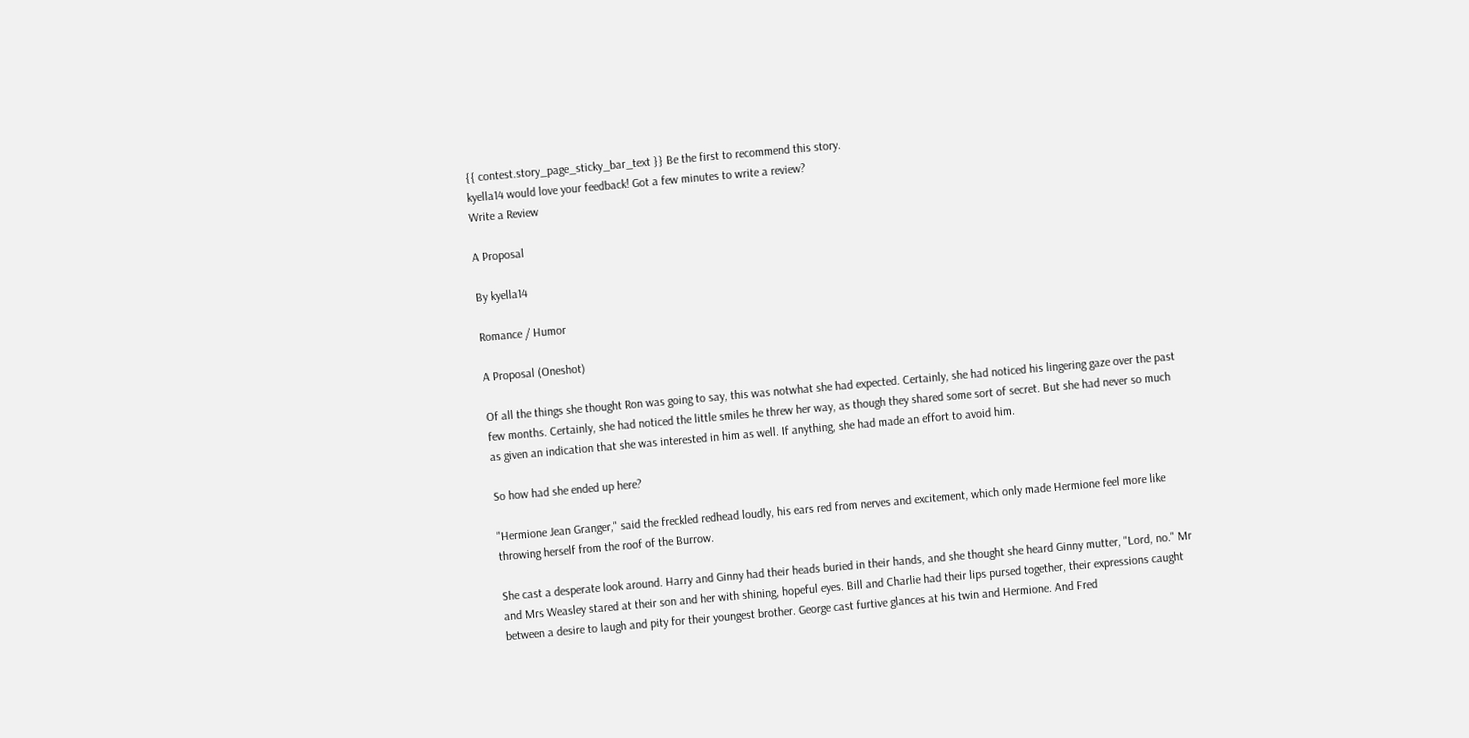{{ contest.story_page_sticky_bar_text }} Be the first to recommend this story.
kyella14 would love your feedback! Got a few minutes to write a review?
Write a Review

A Proposal

By kyella14

Romance / Humor

A Proposal (Oneshot)

Of all the things she thought Ron was going to say, this was notwhat she had expected. Certainly, she had noticed his lingering gaze over the past few months. Certainly, she had noticed the little smiles he threw her way, as though they shared some sort of secret. But she had never so much as given an indication that she was interested in him as well. If anything, she had made an effort to avoid him.

So how had she ended up here?

"Hermione Jean Granger," said the freckled redhead loudly, his ears red from nerves and excitement, which only made Hermione feel more like throwing herself from the roof of the Burrow.

She cast a desperate look around. Harry and Ginny had their heads buried in their hands, and she thought she heard Ginny mutter, "Lord, no." Mr and Mrs Weasley stared at their son and her with shining, hopeful eyes. Bill and Charlie had their lips pursed together, their expressions caught between a desire to laugh and pity for their youngest brother. George cast furtive glances at his twin and Hermione. And Fred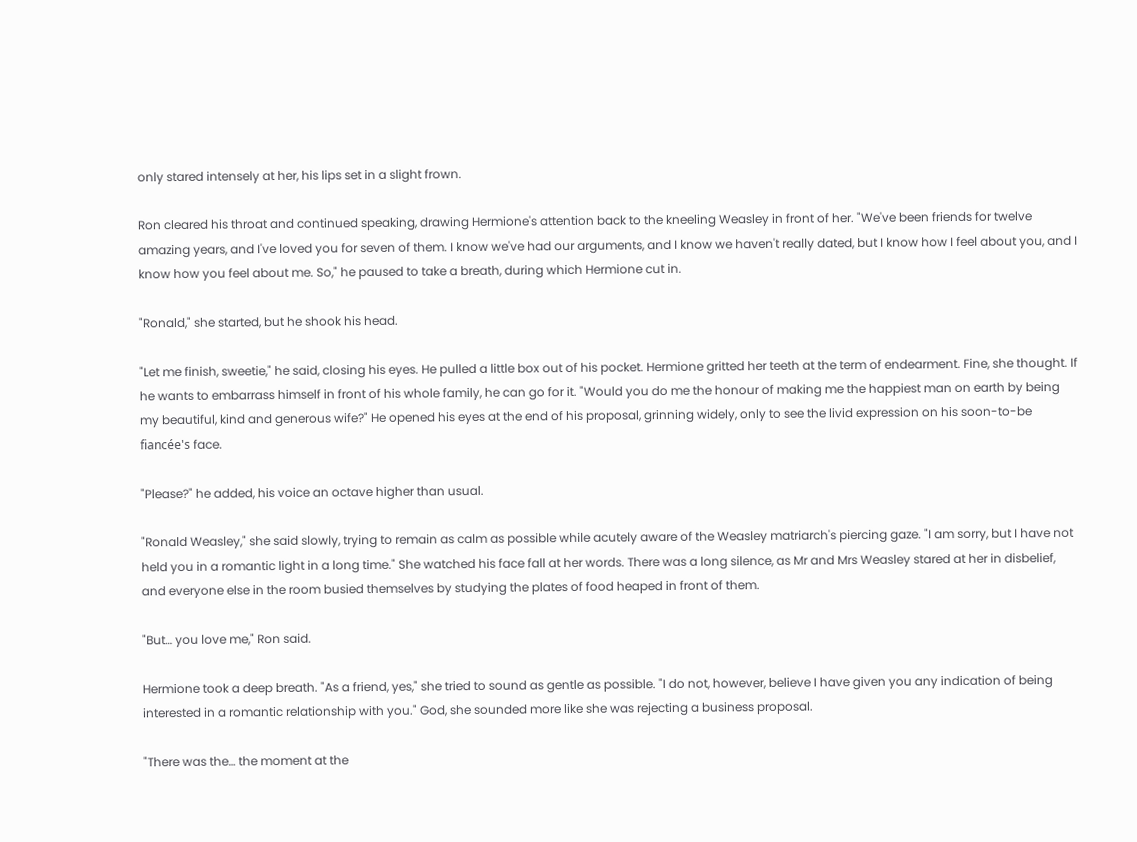only stared intensely at her, his lips set in a slight frown.

Ron cleared his throat and continued speaking, drawing Hermione's attention back to the kneeling Weasley in front of her. "We've been friends for twelve amazing years, and I've loved you for seven of them. I know we've had our arguments, and I know we haven't really dated, but I know how I feel about you, and I know how you feel about me. So," he paused to take a breath, during which Hermione cut in.

"Ronald," she started, but he shook his head.

"Let me finish, sweetie," he said, closing his eyes. He pulled a little box out of his pocket. Hermione gritted her teeth at the term of endearment. Fine, she thought. If he wants to embarrass himself in front of his whole family, he can go for it. "Would you do me the honour of making me the happiest man on earth by being my beautiful, kind and generous wife?" He opened his eyes at the end of his proposal, grinning widely, only to see the livid expression on his soon-to-be fiancée's face.

"Please?" he added, his voice an octave higher than usual.

"Ronald Weasley," she said slowly, trying to remain as calm as possible while acutely aware of the Weasley matriarch's piercing gaze. "I am sorry, but I have not held you in a romantic light in a long time." She watched his face fall at her words. There was a long silence, as Mr and Mrs Weasley stared at her in disbelief, and everyone else in the room busied themselves by studying the plates of food heaped in front of them.

"But… you love me," Ron said.

Hermione took a deep breath. "As a friend, yes," she tried to sound as gentle as possible. "I do not, however, believe I have given you any indication of being interested in a romantic relationship with you." God, she sounded more like she was rejecting a business proposal.

"There was the… the moment at the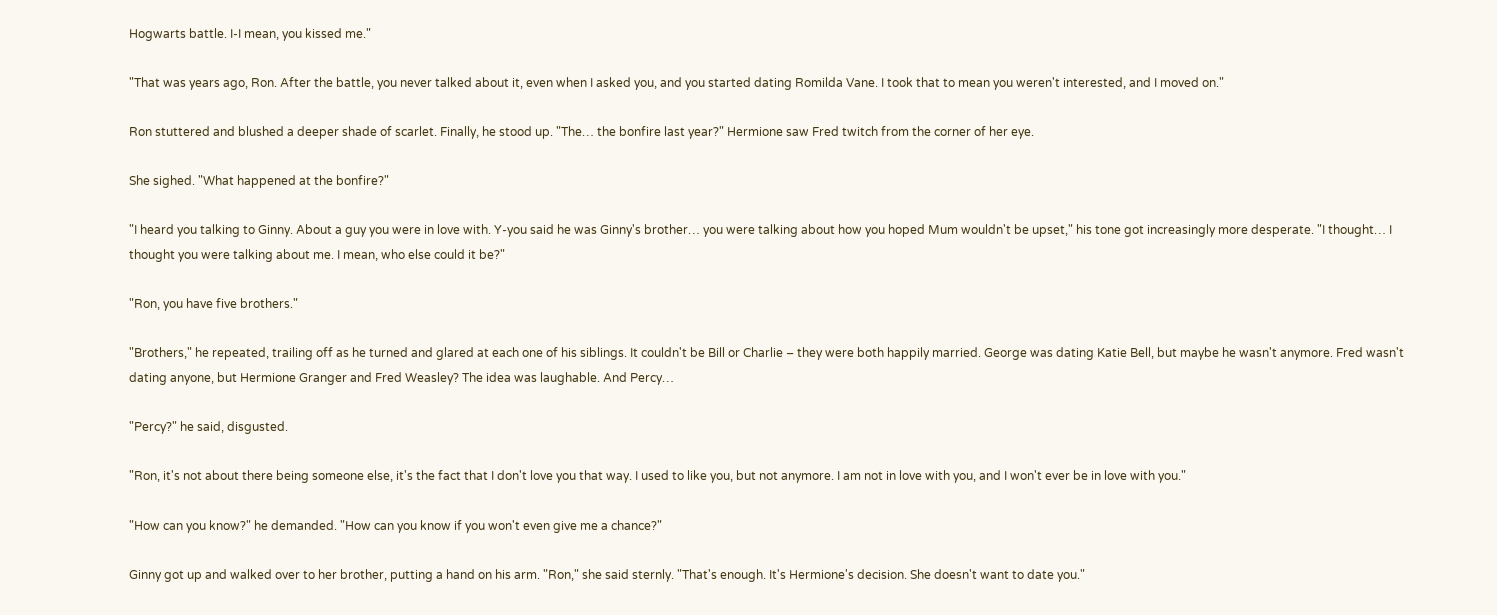Hogwarts battle. I-I mean, you kissed me."

"That was years ago, Ron. After the battle, you never talked about it, even when I asked you, and you started dating Romilda Vane. I took that to mean you weren't interested, and I moved on."

Ron stuttered and blushed a deeper shade of scarlet. Finally, he stood up. "The… the bonfire last year?" Hermione saw Fred twitch from the corner of her eye.

She sighed. "What happened at the bonfire?"

"I heard you talking to Ginny. About a guy you were in love with. Y-you said he was Ginny's brother… you were talking about how you hoped Mum wouldn't be upset," his tone got increasingly more desperate. "I thought… I thought you were talking about me. I mean, who else could it be?"

"Ron, you have five brothers."

"Brothers," he repeated, trailing off as he turned and glared at each one of his siblings. It couldn't be Bill or Charlie – they were both happily married. George was dating Katie Bell, but maybe he wasn't anymore. Fred wasn't dating anyone, but Hermione Granger and Fred Weasley? The idea was laughable. And Percy…

"Percy?" he said, disgusted.

"Ron, it's not about there being someone else, it's the fact that I don't love you that way. I used to like you, but not anymore. I am not in love with you, and I won't ever be in love with you."

"How can you know?" he demanded. "How can you know if you won't even give me a chance?"

Ginny got up and walked over to her brother, putting a hand on his arm. "Ron," she said sternly. "That's enough. It's Hermione's decision. She doesn't want to date you."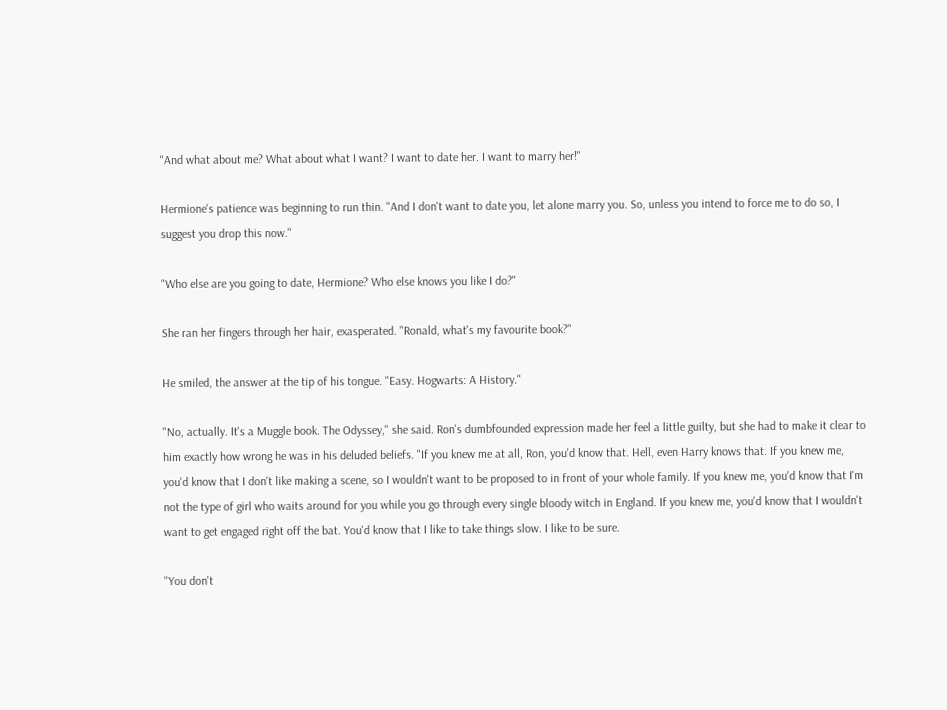"And what about me? What about what I want? I want to date her. I want to marry her!"

Hermione's patience was beginning to run thin. "And I don't want to date you, let alone marry you. So, unless you intend to force me to do so, I suggest you drop this now."

"Who else are you going to date, Hermione? Who else knows you like I do?"

She ran her fingers through her hair, exasperated. "Ronald, what's my favourite book?"

He smiled, the answer at the tip of his tongue. "Easy. Hogwarts: A History."

"No, actually. It's a Muggle book. The Odyssey," she said. Ron's dumbfounded expression made her feel a little guilty, but she had to make it clear to him exactly how wrong he was in his deluded beliefs. "If you knew me at all, Ron, you'd know that. Hell, even Harry knows that. If you knew me, you'd know that I don't like making a scene, so I wouldn't want to be proposed to in front of your whole family. If you knew me, you'd know that I'm not the type of girl who waits around for you while you go through every single bloody witch in England. If you knew me, you'd know that I wouldn't want to get engaged right off the bat. You'd know that I like to take things slow. I like to be sure.

"You don't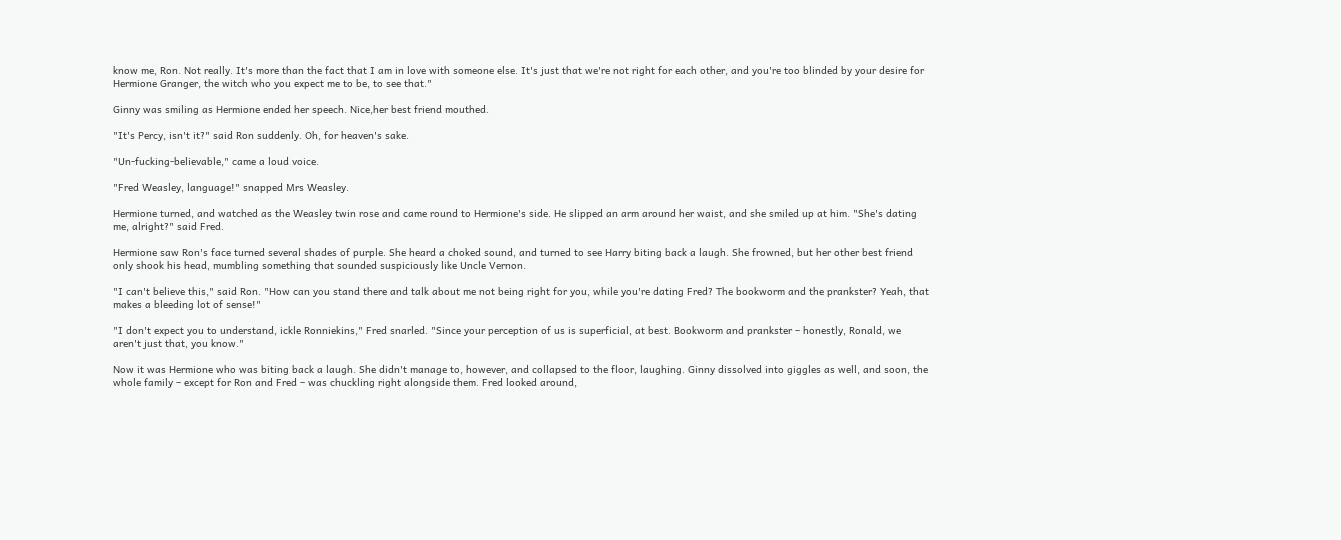know me, Ron. Not really. It's more than the fact that I am in love with someone else. It's just that we're not right for each other, and you're too blinded by your desire for Hermione Granger, the witch who you expect me to be, to see that."

Ginny was smiling as Hermione ended her speech. Nice,her best friend mouthed.

"It's Percy, isn't it?" said Ron suddenly. Oh, for heaven's sake.

"Un-fucking-believable," came a loud voice.

"Fred Weasley, language!" snapped Mrs Weasley.

Hermione turned, and watched as the Weasley twin rose and came round to Hermione's side. He slipped an arm around her waist, and she smiled up at him. "She's dating me, alright?" said Fred.

Hermione saw Ron's face turned several shades of purple. She heard a choked sound, and turned to see Harry biting back a laugh. She frowned, but her other best friend only shook his head, mumbling something that sounded suspiciously like Uncle Vernon.

"I can't believe this," said Ron. "How can you stand there and talk about me not being right for you, while you're dating Fred? The bookworm and the prankster? Yeah, that makes a bleeding lot of sense!"

"I don't expect you to understand, ickle Ronniekins," Fred snarled. "Since your perception of us is superficial, at best. Bookworm and prankster – honestly, Ronald, we aren't just that, you know."

Now it was Hermione who was biting back a laugh. She didn't manage to, however, and collapsed to the floor, laughing. Ginny dissolved into giggles as well, and soon, the whole family – except for Ron and Fred – was chuckling right alongside them. Fred looked around,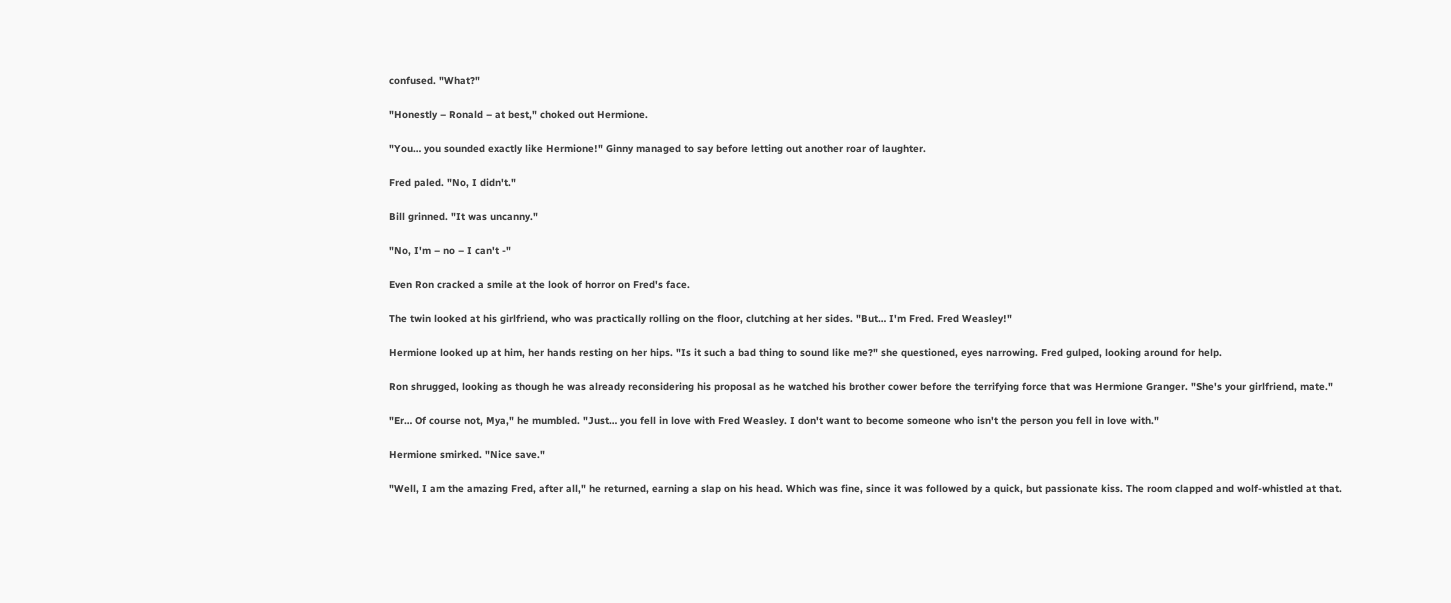confused. "What?"

"Honestly – Ronald – at best," choked out Hermione.

"You… you sounded exactly like Hermione!" Ginny managed to say before letting out another roar of laughter.

Fred paled. "No, I didn't."

Bill grinned. "It was uncanny."

"No, I'm – no – I can't -"

Even Ron cracked a smile at the look of horror on Fred's face.

The twin looked at his girlfriend, who was practically rolling on the floor, clutching at her sides. "But… I'm Fred. Fred Weasley!"

Hermione looked up at him, her hands resting on her hips. "Is it such a bad thing to sound like me?" she questioned, eyes narrowing. Fred gulped, looking around for help.

Ron shrugged, looking as though he was already reconsidering his proposal as he watched his brother cower before the terrifying force that was Hermione Granger. "She's your girlfriend, mate."

"Er… Of course not, Mya," he mumbled. "Just… you fell in love with Fred Weasley. I don't want to become someone who isn't the person you fell in love with."

Hermione smirked. "Nice save."

"Well, I am the amazing Fred, after all," he returned, earning a slap on his head. Which was fine, since it was followed by a quick, but passionate kiss. The room clapped and wolf-whistled at that.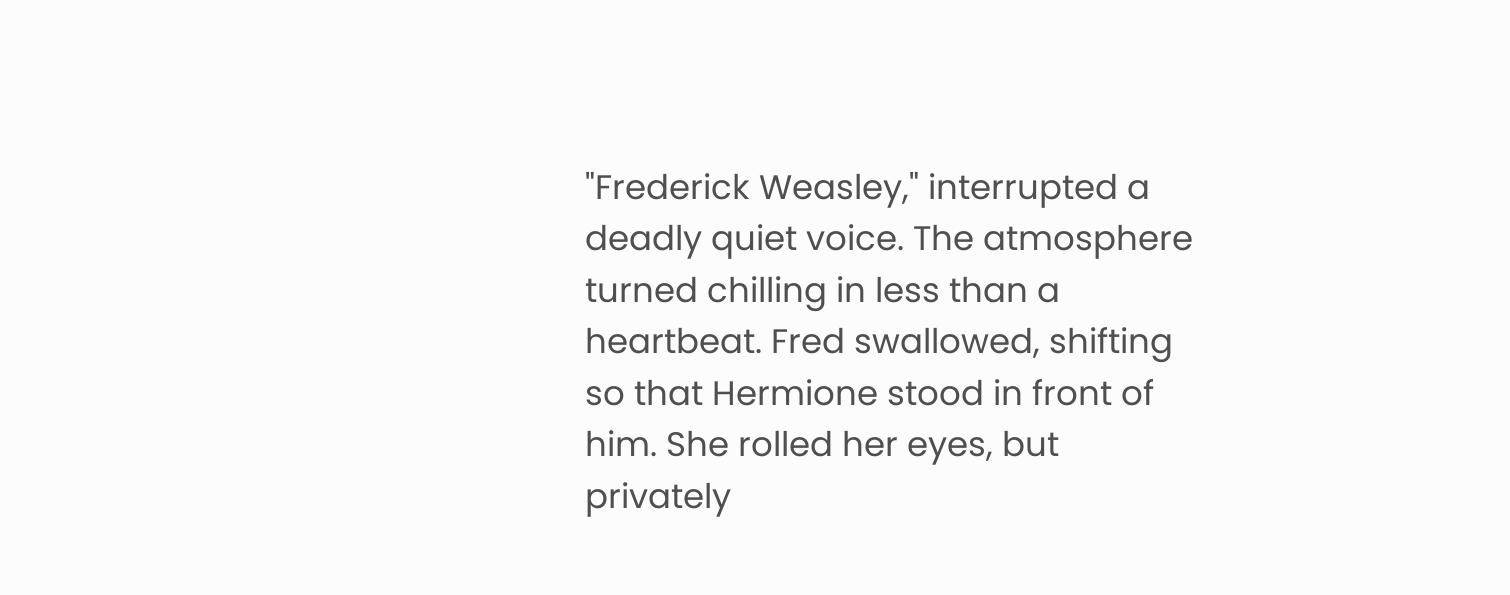"Frederick Weasley," interrupted a deadly quiet voice. The atmosphere turned chilling in less than a heartbeat. Fred swallowed, shifting so that Hermione stood in front of him. She rolled her eyes, but privately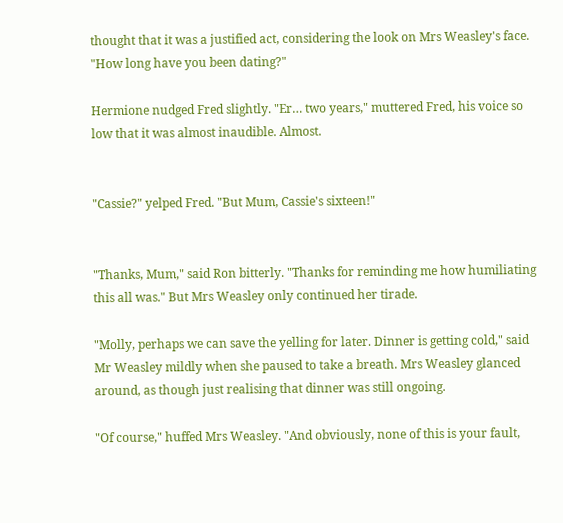thought that it was a justified act, considering the look on Mrs Weasley's face. "How long have you been dating?"

Hermione nudged Fred slightly. "Er… two years," muttered Fred, his voice so low that it was almost inaudible. Almost.


"Cassie?" yelped Fred. "But Mum, Cassie's sixteen!"


"Thanks, Mum," said Ron bitterly. "Thanks for reminding me how humiliating this all was." But Mrs Weasley only continued her tirade.

"Molly, perhaps we can save the yelling for later. Dinner is getting cold," said Mr Weasley mildly when she paused to take a breath. Mrs Weasley glanced around, as though just realising that dinner was still ongoing.

"Of course," huffed Mrs Weasley. "And obviously, none of this is your fault,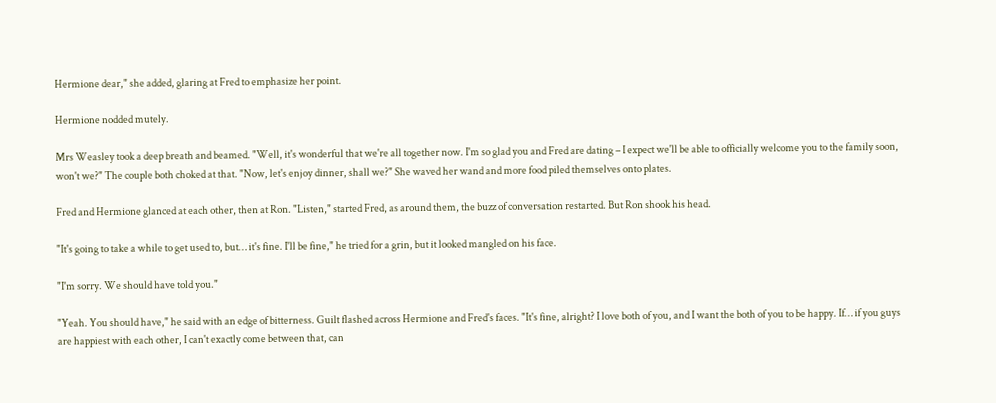Hermione dear," she added, glaring at Fred to emphasize her point.

Hermione nodded mutely.

Mrs Weasley took a deep breath and beamed. "Well, it's wonderful that we're all together now. I'm so glad you and Fred are dating – I expect we'll be able to officially welcome you to the family soon, won't we?" The couple both choked at that. "Now, let's enjoy dinner, shall we?" She waved her wand and more food piled themselves onto plates.

Fred and Hermione glanced at each other, then at Ron. "Listen," started Fred, as around them, the buzz of conversation restarted. But Ron shook his head.

"It's going to take a while to get used to, but… it's fine. I'll be fine," he tried for a grin, but it looked mangled on his face.

"I'm sorry. We should have told you."

"Yeah. You should have," he said with an edge of bitterness. Guilt flashed across Hermione and Fred's faces. "It's fine, alright? I love both of you, and I want the both of you to be happy. If… if you guys are happiest with each other, I can't exactly come between that, can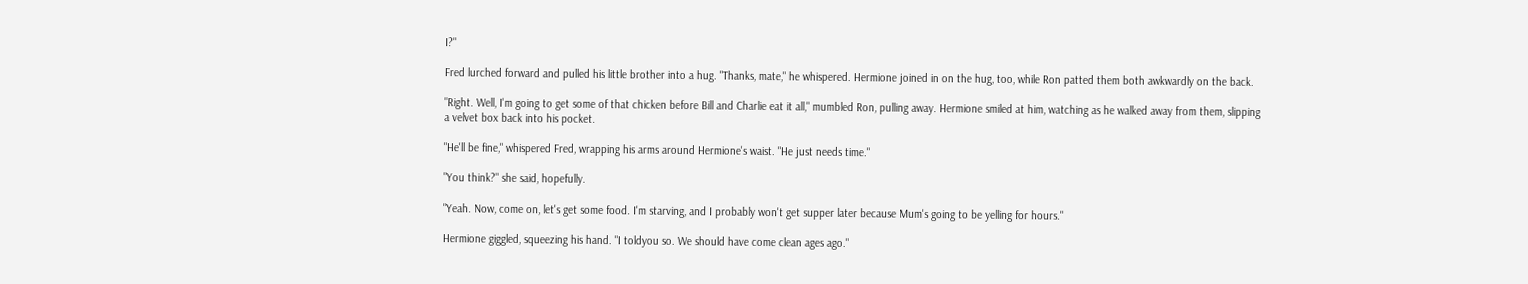I?"

Fred lurched forward and pulled his little brother into a hug. "Thanks, mate," he whispered. Hermione joined in on the hug, too, while Ron patted them both awkwardly on the back.

"Right. Well, I'm going to get some of that chicken before Bill and Charlie eat it all," mumbled Ron, pulling away. Hermione smiled at him, watching as he walked away from them, slipping a velvet box back into his pocket.

"He'll be fine," whispered Fred, wrapping his arms around Hermione's waist. "He just needs time."

"You think?" she said, hopefully.

"Yeah. Now, come on, let's get some food. I'm starving, and I probably won't get supper later because Mum's going to be yelling for hours."

Hermione giggled, squeezing his hand. "I toldyou so. We should have come clean ages ago."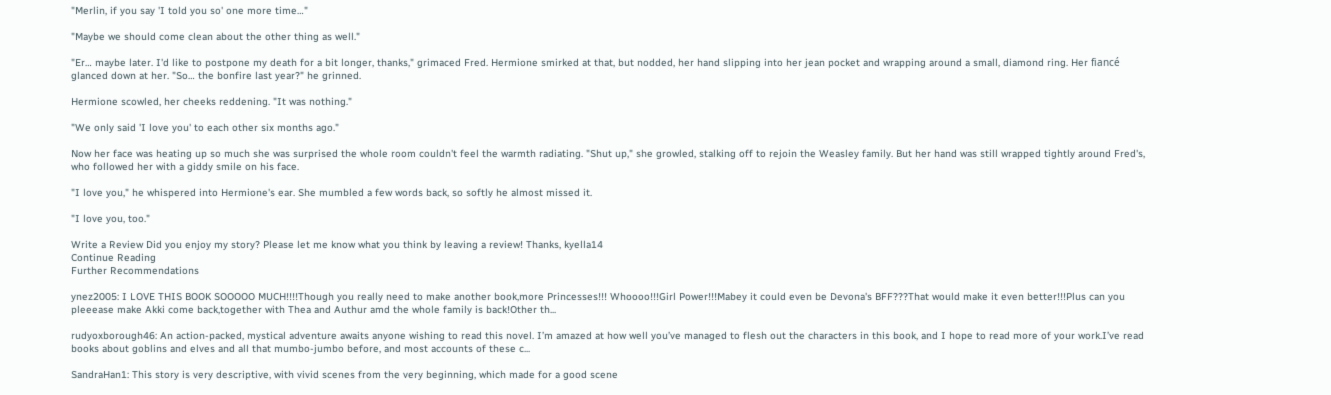"Merlin, if you say 'I told you so' one more time…"

"Maybe we should come clean about the other thing as well."

"Er… maybe later. I'd like to postpone my death for a bit longer, thanks," grimaced Fred. Hermione smirked at that, but nodded, her hand slipping into her jean pocket and wrapping around a small, diamond ring. Her fiancé glanced down at her. "So… the bonfire last year?" he grinned.

Hermione scowled, her cheeks reddening. "It was nothing."

"We only said 'I love you' to each other six months ago."

Now her face was heating up so much she was surprised the whole room couldn't feel the warmth radiating. "Shut up," she growled, stalking off to rejoin the Weasley family. But her hand was still wrapped tightly around Fred's, who followed her with a giddy smile on his face.

"I love you," he whispered into Hermione's ear. She mumbled a few words back, so softly he almost missed it.

"I love you, too."

Write a Review Did you enjoy my story? Please let me know what you think by leaving a review! Thanks, kyella14
Continue Reading
Further Recommendations

ynez2005: I LOVE THIS BOOK SOOOOO MUCH!!!!Though you really need to make another book,more Princesses!!! Whoooo!!!Girl Power!!!Mabey it could even be Devona's BFF???That would make it even better!!!Plus can you pleeease make Akki come back,together with Thea and Authur amd the whole family is back!Other th...

rudyoxborough46: An action-packed, mystical adventure awaits anyone wishing to read this novel. I’m amazed at how well you’ve managed to flesh out the characters in this book, and I hope to read more of your work.I’ve read books about goblins and elves and all that mumbo-jumbo before, and most accounts of these c...

SandraHan1: This story is very descriptive, with vivid scenes from the very beginning, which made for a good scene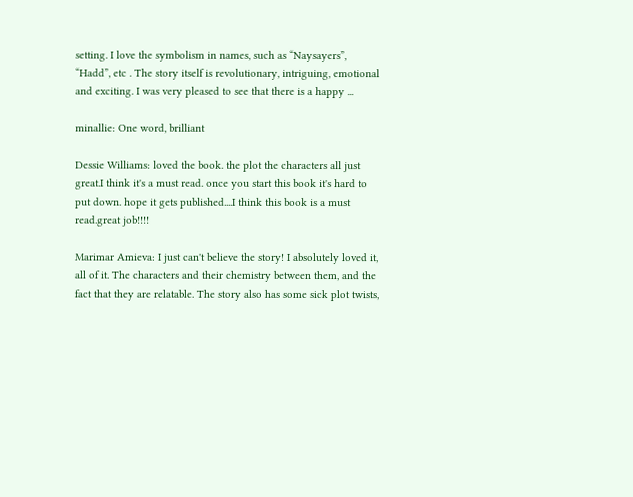setting. I love the symbolism in names, such as “Naysayers”, “Hadd”, etc . The story itself is revolutionary, intriguing, emotional and exciting. I was very pleased to see that there is a happy ...

minallie: One word, brilliant

Dessie Williams: loved the book. the plot the characters all just great.I think it's a must read. once you start this book it's hard to put down. hope it gets published....I think this book is a must read.great job!!!!

Marimar Amieva: I just can't believe the story! I absolutely loved it, all of it. The characters and their chemistry between them, and the fact that they are relatable. The story also has some sick plot twists,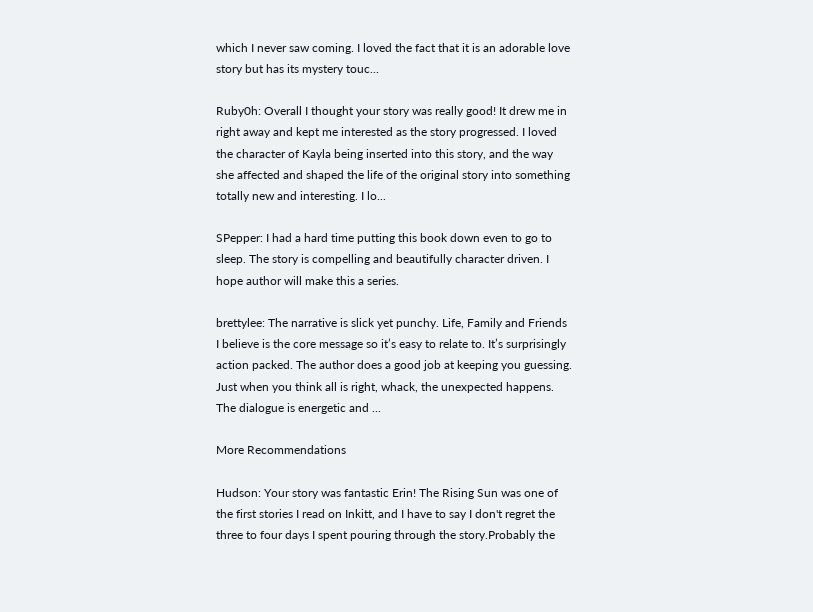which I never saw coming. I loved the fact that it is an adorable love story but has its mystery touc...

Ruby0h: Overall I thought your story was really good! It drew me in right away and kept me interested as the story progressed. I loved the character of Kayla being inserted into this story, and the way she affected and shaped the life of the original story into something totally new and interesting. I lo...

SPepper: I had a hard time putting this book down even to go to sleep. The story is compelling and beautifully character driven. I hope author will make this a series.

brettylee: The narrative is slick yet punchy. Life, Family and Friends I believe is the core message so it’s easy to relate to. It’s surprisingly action packed. The author does a good job at keeping you guessing. Just when you think all is right, whack, the unexpected happens. The dialogue is energetic and ...

More Recommendations

Hudson: Your story was fantastic Erin! The Rising Sun was one of the first stories I read on Inkitt, and I have to say I don't regret the three to four days I spent pouring through the story.Probably the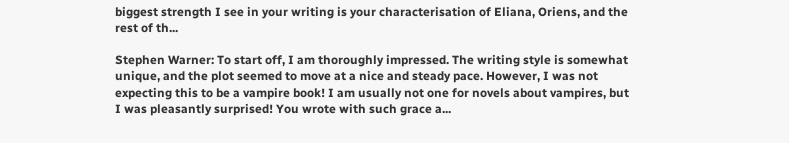biggest strength I see in your writing is your characterisation of Eliana, Oriens, and the rest of th...

Stephen Warner: To start off, I am thoroughly impressed. The writing style is somewhat unique, and the plot seemed to move at a nice and steady pace. However, I was not expecting this to be a vampire book! I am usually not one for novels about vampires, but I was pleasantly surprised! You wrote with such grace a...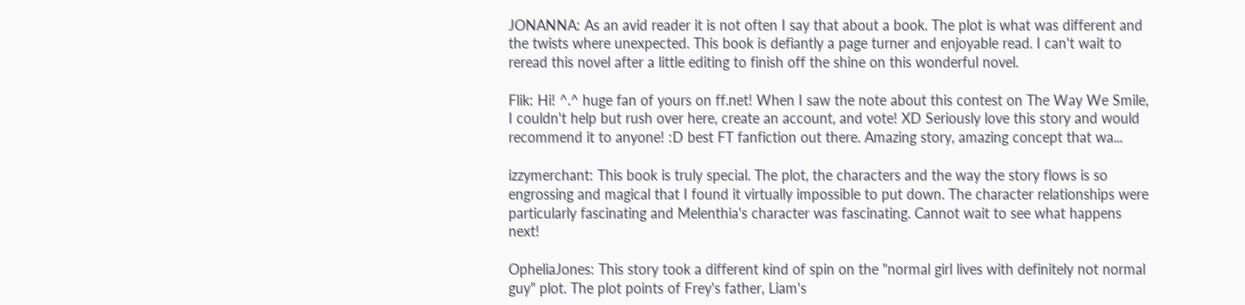JONANNA: As an avid reader it is not often I say that about a book. The plot is what was different and the twists where unexpected. This book is defiantly a page turner and enjoyable read. I can't wait to reread this novel after a little editing to finish off the shine on this wonderful novel.

Flik: Hi! ^.^ huge fan of yours on ff.net! When I saw the note about this contest on The Way We Smile, I couldn't help but rush over here, create an account, and vote! XD Seriously love this story and would recommend it to anyone! :D best FT fanfiction out there. Amazing story, amazing concept that wa...

izzymerchant: This book is truly special. The plot, the characters and the way the story flows is so engrossing and magical that I found it virtually impossible to put down. The character relationships were particularly fascinating and Melenthia's character was fascinating. Cannot wait to see what happens next!

OpheliaJones: This story took a different kind of spin on the "normal girl lives with definitely not normal guy" plot. The plot points of Frey's father, Liam's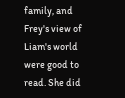family, and Frey's view of Liam's world were good to read. She did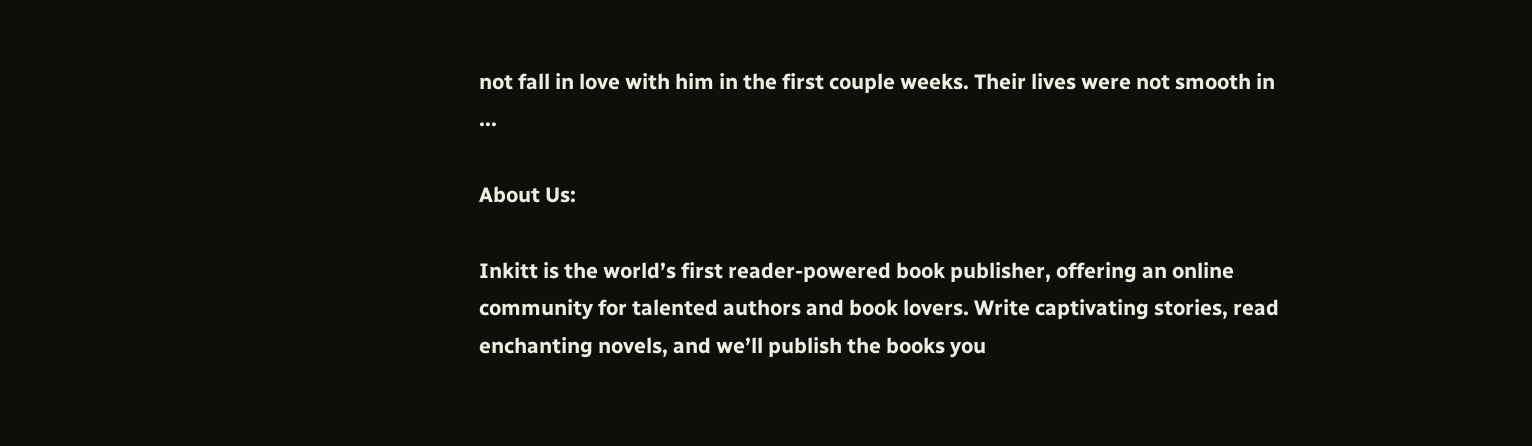not fall in love with him in the first couple weeks. Their lives were not smooth in ...

About Us:

Inkitt is the world’s first reader-powered book publisher, offering an online community for talented authors and book lovers. Write captivating stories, read enchanting novels, and we’ll publish the books you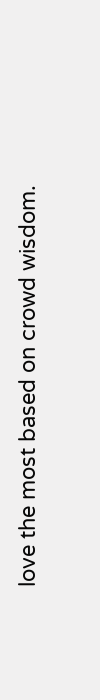love the most based on crowd wisdom.